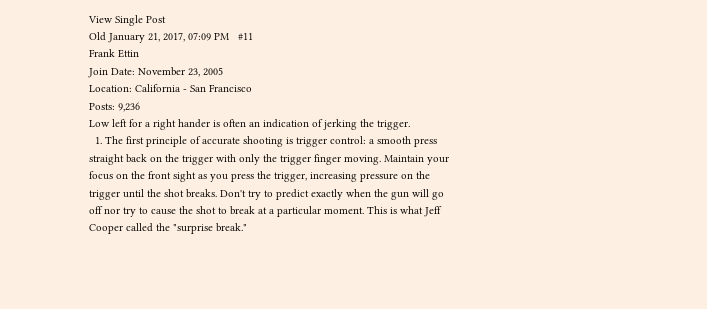View Single Post
Old January 21, 2017, 07:09 PM   #11
Frank Ettin
Join Date: November 23, 2005
Location: California - San Francisco
Posts: 9,236
Low left for a right hander is often an indication of jerking the trigger.
  1. The first principle of accurate shooting is trigger control: a smooth press straight back on the trigger with only the trigger finger moving. Maintain your focus on the front sight as you press the trigger, increasing pressure on the trigger until the shot breaks. Don't try to predict exactly when the gun will go off nor try to cause the shot to break at a particular moment. This is what Jeff Cooper called the "surprise break."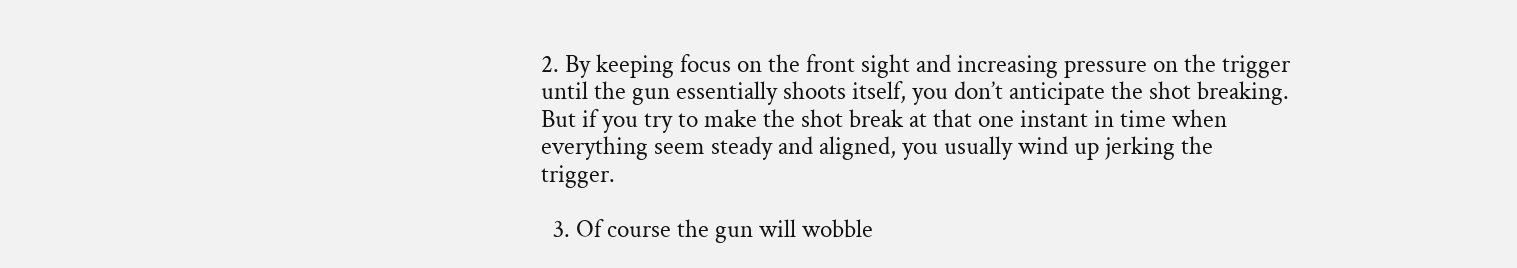2. By keeping focus on the front sight and increasing pressure on the trigger until the gun essentially shoots itself, you don’t anticipate the shot breaking. But if you try to make the shot break at that one instant in time when everything seem steady and aligned, you usually wind up jerking the trigger.

  3. Of course the gun will wobble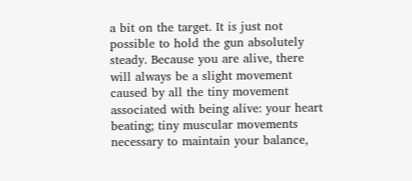a bit on the target. It is just not possible to hold the gun absolutely steady. Because you are alive, there will always be a slight movement caused by all the tiny movement associated with being alive: your heart beating; tiny muscular movements necessary to maintain your balance,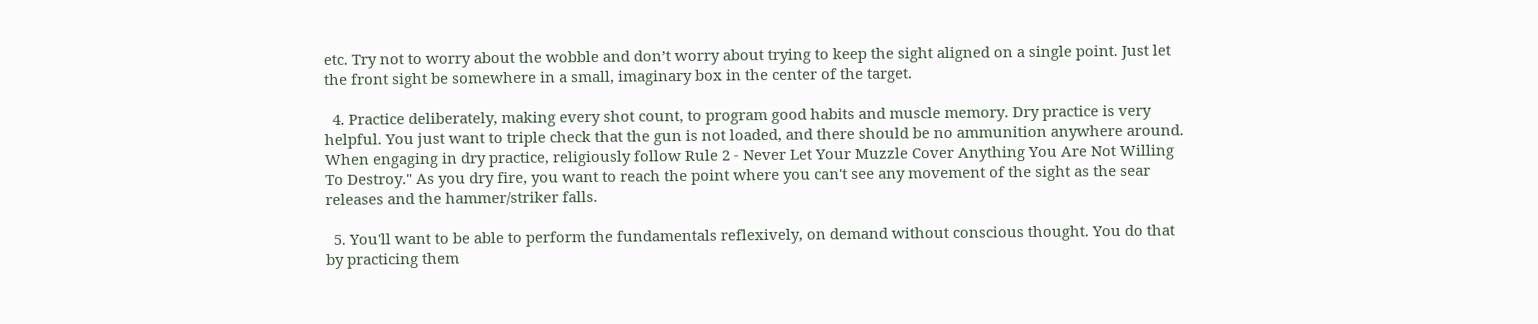etc. Try not to worry about the wobble and don’t worry about trying to keep the sight aligned on a single point. Just let the front sight be somewhere in a small, imaginary box in the center of the target.

  4. Practice deliberately, making every shot count, to program good habits and muscle memory. Dry practice is very helpful. You just want to triple check that the gun is not loaded, and there should be no ammunition anywhere around. When engaging in dry practice, religiously follow Rule 2 - Never Let Your Muzzle Cover Anything You Are Not Willing To Destroy." As you dry fire, you want to reach the point where you can't see any movement of the sight as the sear releases and the hammer/striker falls.

  5. You'll want to be able to perform the fundamentals reflexively, on demand without conscious thought. You do that by practicing them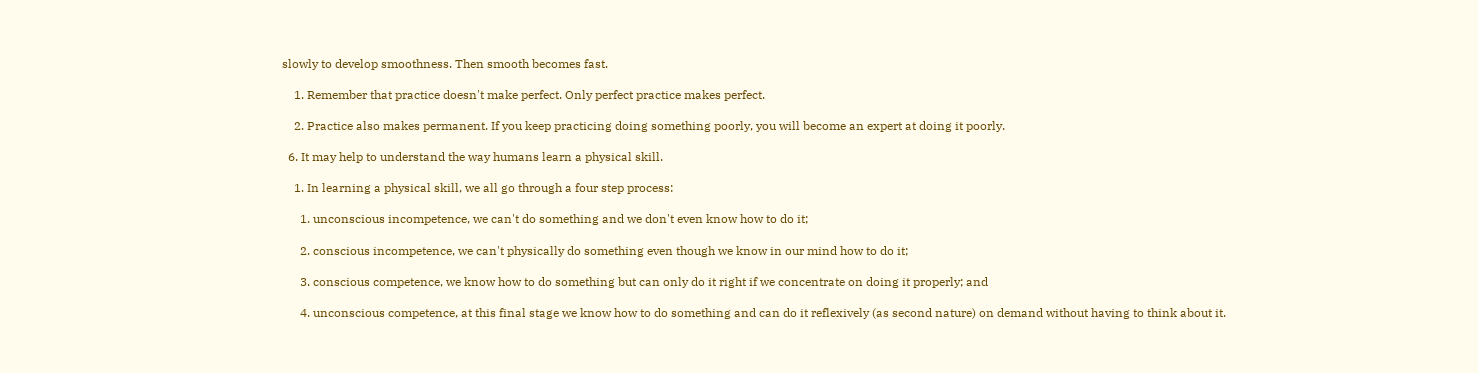slowly to develop smoothness. Then smooth becomes fast.

    1. Remember that practice doesn't make perfect. Only perfect practice makes perfect.

    2. Practice also makes permanent. If you keep practicing doing something poorly, you will become an expert at doing it poorly.

  6. It may help to understand the way humans learn a physical skill.

    1. In learning a physical skill, we all go through a four step process:

      1. unconscious incompetence, we can't do something and we don't even know how to do it;

      2. conscious incompetence, we can't physically do something even though we know in our mind how to do it;

      3. conscious competence, we know how to do something but can only do it right if we concentrate on doing it properly; and

      4. unconscious competence, at this final stage we know how to do something and can do it reflexively (as second nature) on demand without having to think about it.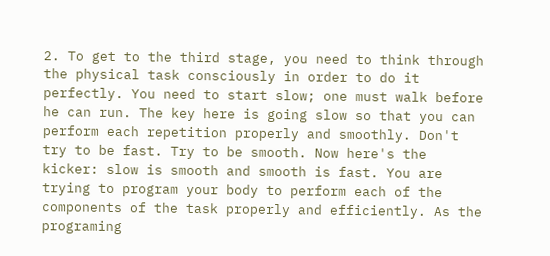2. To get to the third stage, you need to think through the physical task consciously in order to do it perfectly. You need to start slow; one must walk before he can run. The key here is going slow so that you can perform each repetition properly and smoothly. Don't try to be fast. Try to be smooth. Now here's the kicker: slow is smooth and smooth is fast. You are trying to program your body to perform each of the components of the task properly and efficiently. As the programing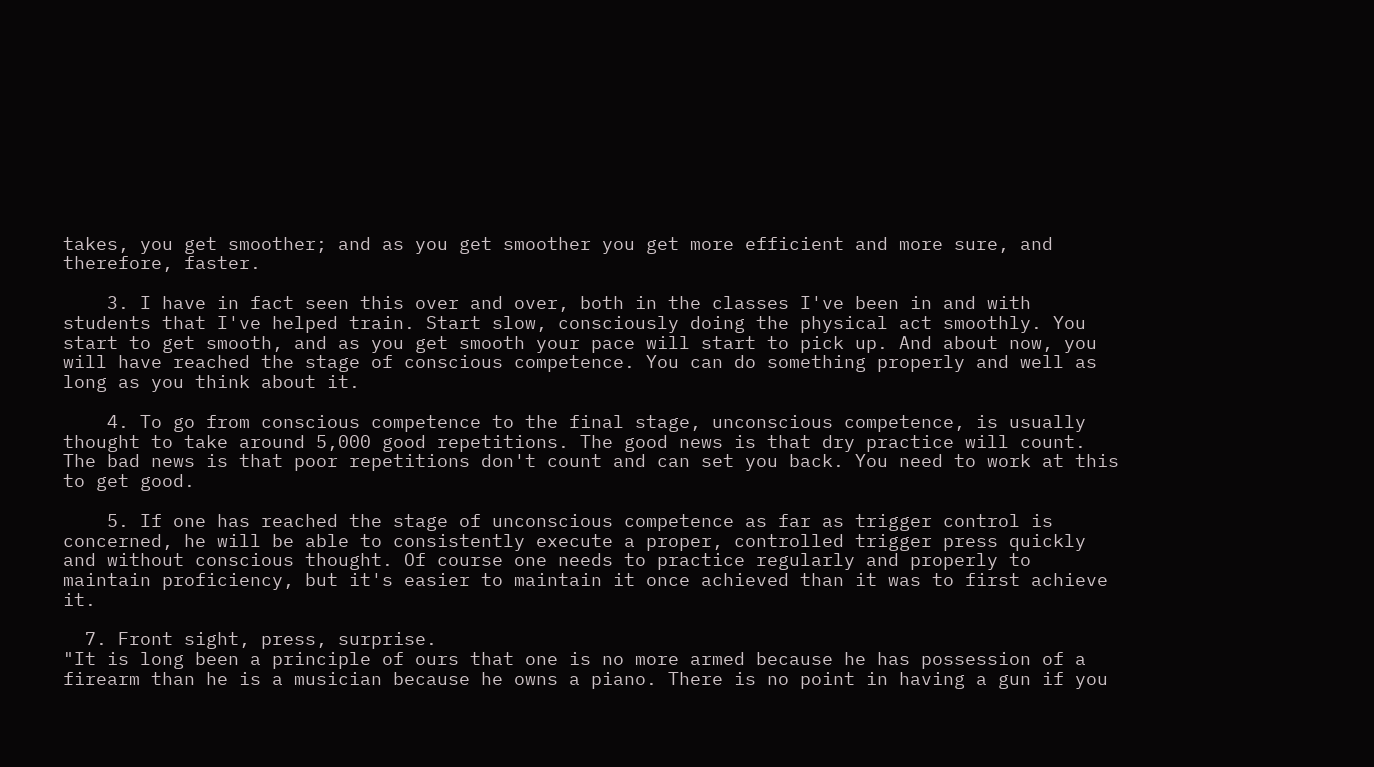takes, you get smoother; and as you get smoother you get more efficient and more sure, and therefore, faster.

    3. I have in fact seen this over and over, both in the classes I've been in and with students that I've helped train. Start slow, consciously doing the physical act smoothly. You start to get smooth, and as you get smooth your pace will start to pick up. And about now, you will have reached the stage of conscious competence. You can do something properly and well as long as you think about it.

    4. To go from conscious competence to the final stage, unconscious competence, is usually thought to take around 5,000 good repetitions. The good news is that dry practice will count. The bad news is that poor repetitions don't count and can set you back. You need to work at this to get good.

    5. If one has reached the stage of unconscious competence as far as trigger control is concerned, he will be able to consistently execute a proper, controlled trigger press quickly and without conscious thought. Of course one needs to practice regularly and properly to maintain proficiency, but it's easier to maintain it once achieved than it was to first achieve it.

  7. Front sight, press, surprise.
"It is long been a principle of ours that one is no more armed because he has possession of a firearm than he is a musician because he owns a piano. There is no point in having a gun if you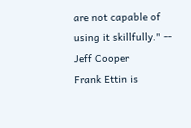are not capable of using it skillfully." -- Jeff Cooper
Frank Ettin is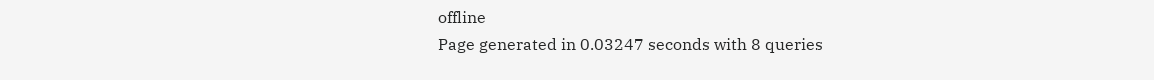offline
Page generated in 0.03247 seconds with 8 queries